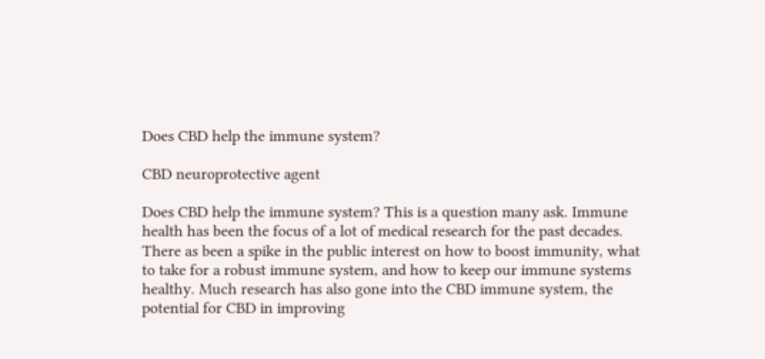Does CBD help the immune system?

CBD neuroprotective agent

Does CBD help the immune system? This is a question many ask. Immune health has been the focus of a lot of medical research for the past decades. There as been a spike in the public interest on how to boost immunity, what to take for a robust immune system, and how to keep our immune systems healthy. Much research has also gone into the CBD immune system, the potential for CBD in improving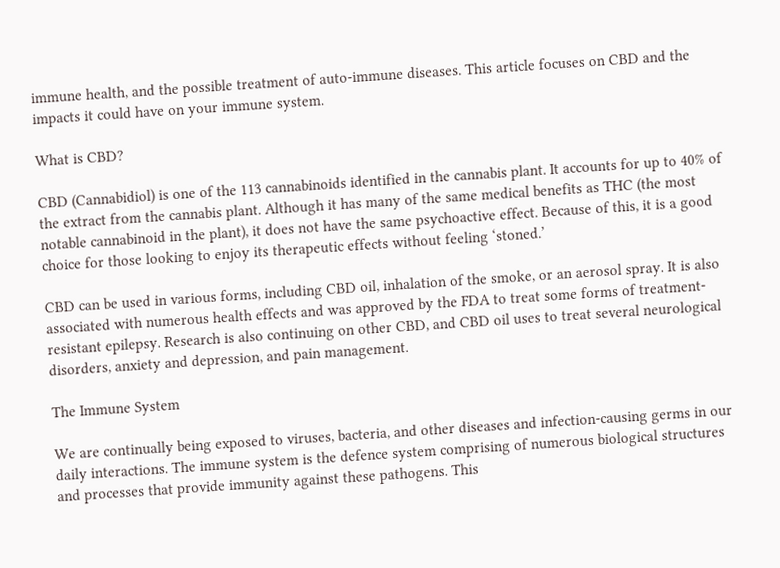immune health, and the possible treatment of auto-immune diseases. This article focuses on CBD and the impacts it could have on your immune system.

What is CBD?

CBD (Cannabidiol) is one of the 113 cannabinoids identified in the cannabis plant. It accounts for up to 40% of the extract from the cannabis plant. Although it has many of the same medical benefits as THC (the most notable cannabinoid in the plant), it does not have the same psychoactive effect. Because of this, it is a good choice for those looking to enjoy its therapeutic effects without feeling ‘stoned.’

CBD can be used in various forms, including CBD oil, inhalation of the smoke, or an aerosol spray. It is also associated with numerous health effects and was approved by the FDA to treat some forms of treatment-resistant epilepsy. Research is also continuing on other CBD, and CBD oil uses to treat several neurological disorders, anxiety and depression, and pain management.

The Immune System

We are continually being exposed to viruses, bacteria, and other diseases and infection-causing germs in our daily interactions. The immune system is the defence system comprising of numerous biological structures and processes that provide immunity against these pathogens. This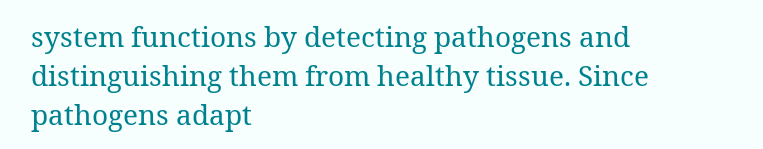system functions by detecting pathogens and distinguishing them from healthy tissue. Since pathogens adapt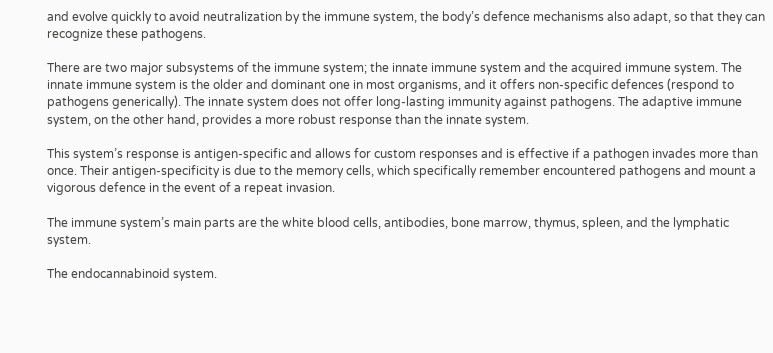and evolve quickly to avoid neutralization by the immune system, the body’s defence mechanisms also adapt, so that they can recognize these pathogens.

There are two major subsystems of the immune system; the innate immune system and the acquired immune system. The innate immune system is the older and dominant one in most organisms, and it offers non-specific defences (respond to pathogens generically). The innate system does not offer long-lasting immunity against pathogens. The adaptive immune system, on the other hand, provides a more robust response than the innate system.

This system’s response is antigen-specific and allows for custom responses and is effective if a pathogen invades more than once. Their antigen-specificity is due to the memory cells, which specifically remember encountered pathogens and mount a vigorous defence in the event of a repeat invasion.

The immune system’s main parts are the white blood cells, antibodies, bone marrow, thymus, spleen, and the lymphatic system.

The endocannabinoid system.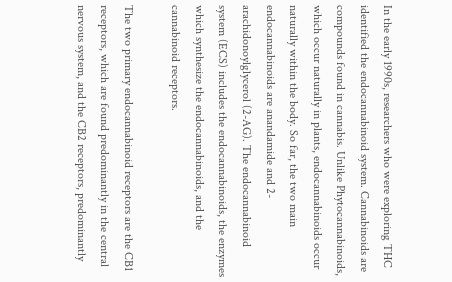In the early 1990s, researchers who were exploring THC identified the endocannabinoid system. Cannabinoids are compounds found in cannabis. Unlike Phytocannabinoids, which occur naturally in plants, endocannabinoids occur naturally within the body. So far, the two main endocannabinoids are anandamide and 2-arachidonoylglycerol (2-AG). The endocannabinoid system (ECS) includes the endocannabinoids, the enzymes which synthesize the endocannabinoids, and the cannabinoid receptors.

The two primary endocannabinoid receptors are the CB1 receptors, which are found predominantly in the central nervous system, and the CB2 receptors, predominantly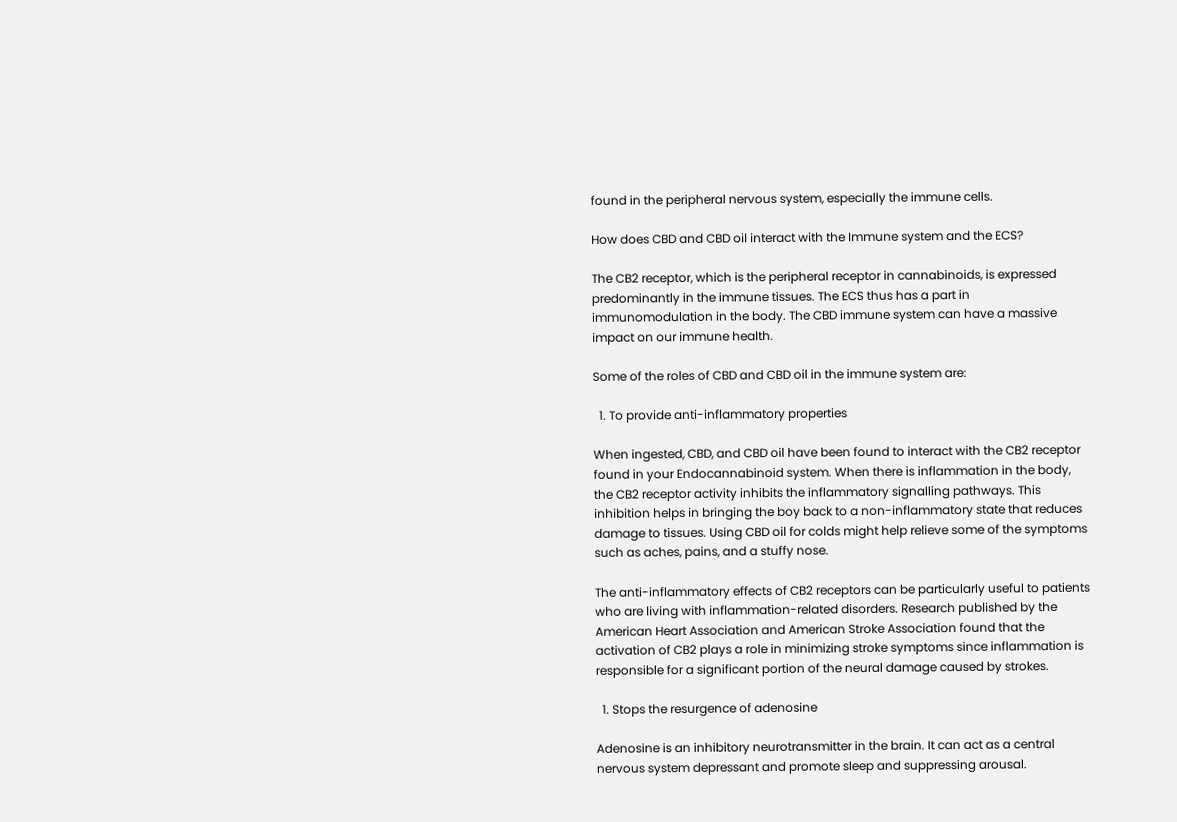found in the peripheral nervous system, especially the immune cells.

How does CBD and CBD oil interact with the Immune system and the ECS?

The CB2 receptor, which is the peripheral receptor in cannabinoids, is expressed predominantly in the immune tissues. The ECS thus has a part in immunomodulation in the body. The CBD immune system can have a massive impact on our immune health.

Some of the roles of CBD and CBD oil in the immune system are:

  1. To provide anti-inflammatory properties

When ingested, CBD, and CBD oil have been found to interact with the CB2 receptor found in your Endocannabinoid system. When there is inflammation in the body, the CB2 receptor activity inhibits the inflammatory signalling pathways. This inhibition helps in bringing the boy back to a non-inflammatory state that reduces damage to tissues. Using CBD oil for colds might help relieve some of the symptoms such as aches, pains, and a stuffy nose.

The anti-inflammatory effects of CB2 receptors can be particularly useful to patients who are living with inflammation-related disorders. Research published by the American Heart Association and American Stroke Association found that the activation of CB2 plays a role in minimizing stroke symptoms since inflammation is responsible for a significant portion of the neural damage caused by strokes.

  1. Stops the resurgence of adenosine

Adenosine is an inhibitory neurotransmitter in the brain. It can act as a central nervous system depressant and promote sleep and suppressing arousal.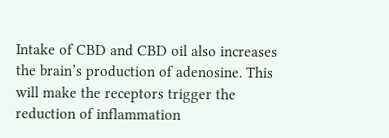Intake of CBD and CBD oil also increases the brain’s production of adenosine. This will make the receptors trigger the reduction of inflammation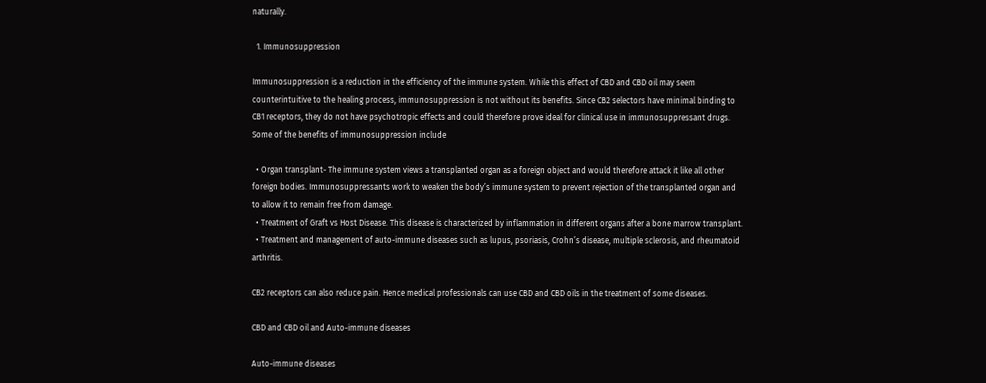naturally.

  1. Immunosuppression

Immunosuppression is a reduction in the efficiency of the immune system. While this effect of CBD and CBD oil may seem counterintuitive to the healing process, immunosuppression is not without its benefits. Since CB2 selectors have minimal binding to CB1 receptors, they do not have psychotropic effects and could therefore prove ideal for clinical use in immunosuppressant drugs. Some of the benefits of immunosuppression include

  • Organ transplant- The immune system views a transplanted organ as a foreign object and would therefore attack it like all other foreign bodies. Immunosuppressants work to weaken the body’s immune system to prevent rejection of the transplanted organ and to allow it to remain free from damage.
  • Treatment of Graft vs Host Disease. This disease is characterized by inflammation in different organs after a bone marrow transplant.
  • Treatment and management of auto-immune diseases such as lupus, psoriasis, Crohn’s disease, multiple sclerosis, and rheumatoid arthritis.

CB2 receptors can also reduce pain. Hence medical professionals can use CBD and CBD oils in the treatment of some diseases.

CBD and CBD oil and Auto-immune diseases

Auto-immune diseases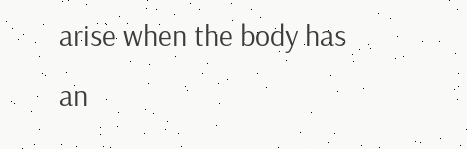arise when the body has an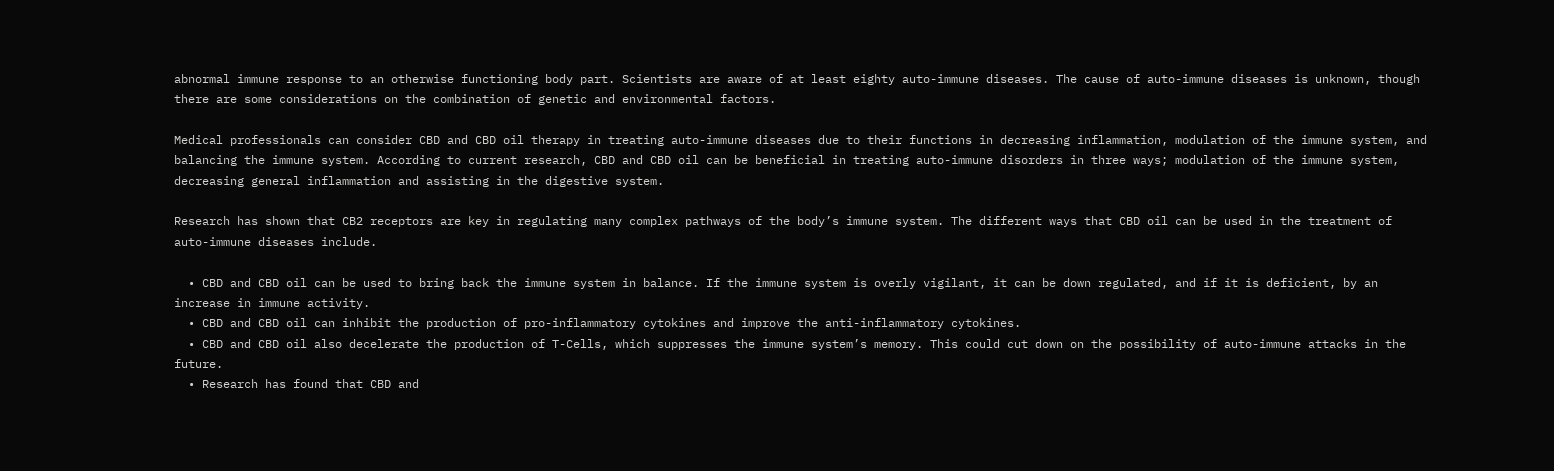abnormal immune response to an otherwise functioning body part. Scientists are aware of at least eighty auto-immune diseases. The cause of auto-immune diseases is unknown, though there are some considerations on the combination of genetic and environmental factors.

Medical professionals can consider CBD and CBD oil therapy in treating auto-immune diseases due to their functions in decreasing inflammation, modulation of the immune system, and balancing the immune system. According to current research, CBD and CBD oil can be beneficial in treating auto-immune disorders in three ways; modulation of the immune system, decreasing general inflammation and assisting in the digestive system.

Research has shown that CB2 receptors are key in regulating many complex pathways of the body’s immune system. The different ways that CBD oil can be used in the treatment of auto-immune diseases include.

  • CBD and CBD oil can be used to bring back the immune system in balance. If the immune system is overly vigilant, it can be down regulated, and if it is deficient, by an increase in immune activity.
  • CBD and CBD oil can inhibit the production of pro-inflammatory cytokines and improve the anti-inflammatory cytokines.
  • CBD and CBD oil also decelerate the production of T-Cells, which suppresses the immune system’s memory. This could cut down on the possibility of auto-immune attacks in the future.
  • Research has found that CBD and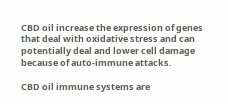CBD oil increase the expression of genes that deal with oxidative stress and can potentially deal and lower cell damage because of auto-immune attacks.

CBD oil immune systems are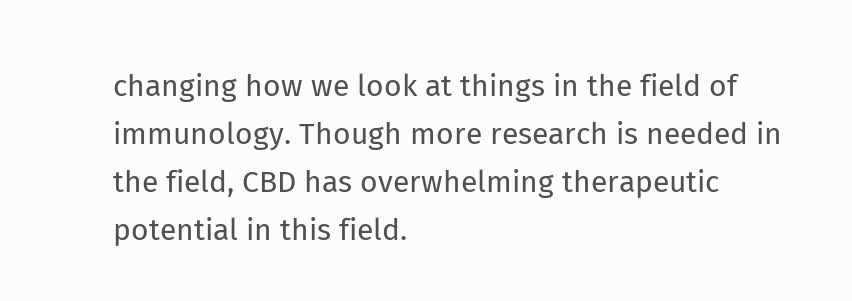changing how we look at things in the field of immunology. Though more research is needed in the field, CBD has overwhelming therapeutic potential in this field.